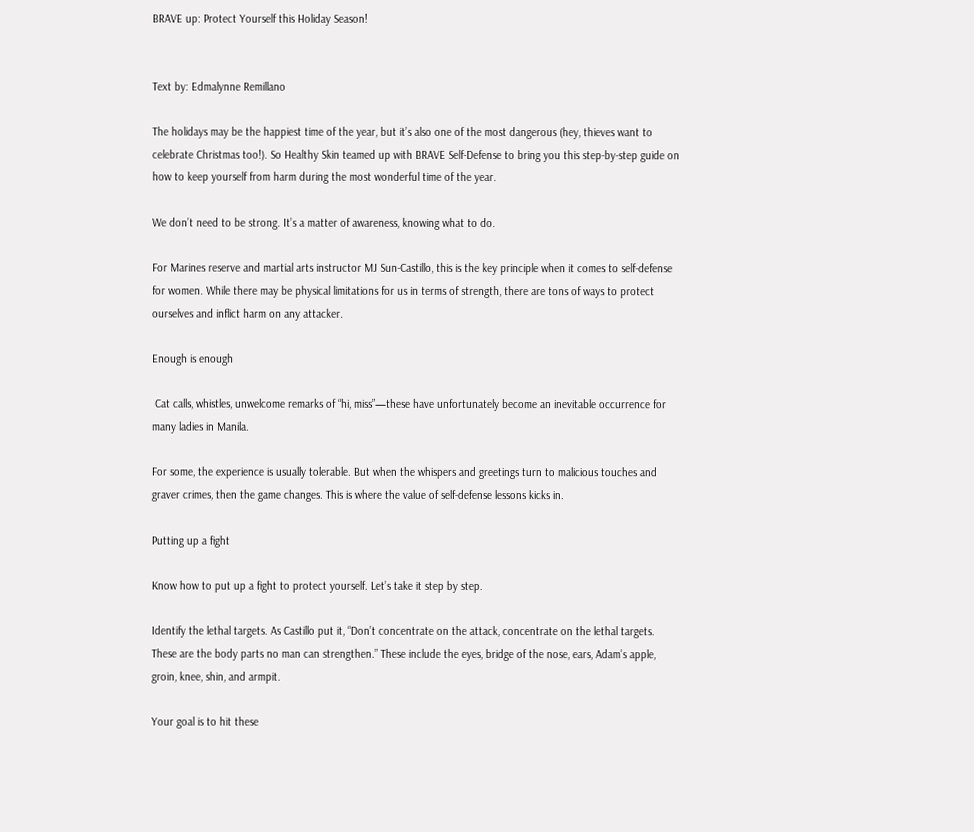BRAVE up: Protect Yourself this Holiday Season!


Text by: Edmalynne Remillano

The holidays may be the happiest time of the year, but it’s also one of the most dangerous (hey, thieves want to celebrate Christmas too!). So Healthy Skin teamed up with BRAVE Self-Defense to bring you this step-by-step guide on how to keep yourself from harm during the most wonderful time of the year.

We don’t need to be strong. It’s a matter of awareness, knowing what to do.

For Marines reserve and martial arts instructor MJ Sun-Castillo, this is the key principle when it comes to self-defense for women. While there may be physical limitations for us in terms of strength, there are tons of ways to protect ourselves and inflict harm on any attacker.

Enough is enough

 Cat calls, whistles, unwelcome remarks of “hi, miss”—these have unfortunately become an inevitable occurrence for many ladies in Manila.

For some, the experience is usually tolerable. But when the whispers and greetings turn to malicious touches and graver crimes, then the game changes. This is where the value of self-defense lessons kicks in.

Putting up a fight

Know how to put up a fight to protect yourself. Let’s take it step by step.

Identify the lethal targets. As Castillo put it, “Don’t concentrate on the attack, concentrate on the lethal targets. These are the body parts no man can strengthen.” These include the eyes, bridge of the nose, ears, Adam’s apple, groin, knee, shin, and armpit.

Your goal is to hit these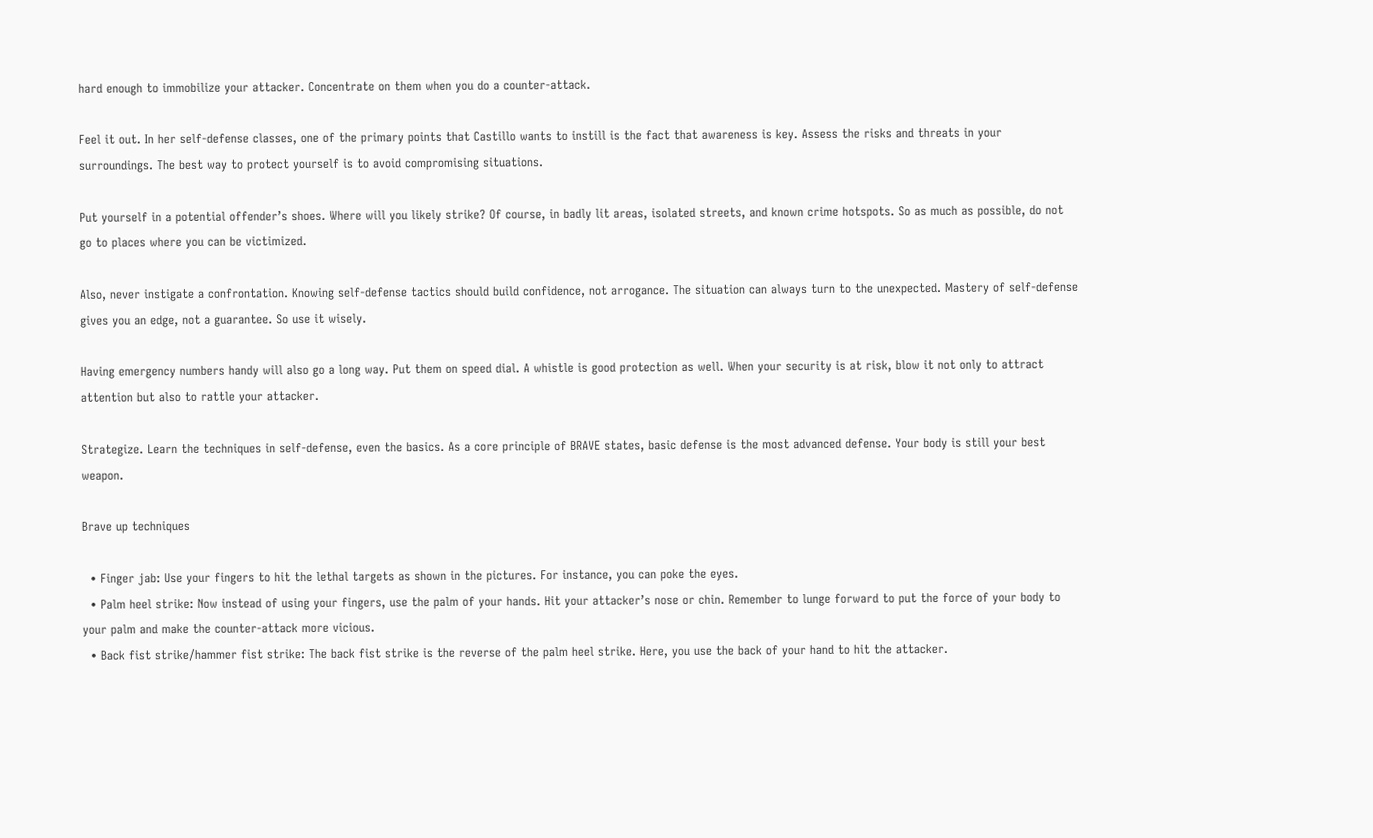hard enough to immobilize your attacker. Concentrate on them when you do a counter-attack.

Feel it out. In her self-defense classes, one of the primary points that Castillo wants to instill is the fact that awareness is key. Assess the risks and threats in your surroundings. The best way to protect yourself is to avoid compromising situations.

Put yourself in a potential offender’s shoes. Where will you likely strike? Of course, in badly lit areas, isolated streets, and known crime hotspots. So as much as possible, do not go to places where you can be victimized.

Also, never instigate a confrontation. Knowing self-defense tactics should build confidence, not arrogance. The situation can always turn to the unexpected. Mastery of self-defense gives you an edge, not a guarantee. So use it wisely.

Having emergency numbers handy will also go a long way. Put them on speed dial. A whistle is good protection as well. When your security is at risk, blow it not only to attract attention but also to rattle your attacker.

Strategize. Learn the techniques in self-defense, even the basics. As a core principle of BRAVE states, basic defense is the most advanced defense. Your body is still your best weapon.

Brave up techniques

  • Finger jab: Use your fingers to hit the lethal targets as shown in the pictures. For instance, you can poke the eyes.
  • Palm heel strike: Now instead of using your fingers, use the palm of your hands. Hit your attacker’s nose or chin. Remember to lunge forward to put the force of your body to your palm and make the counter-attack more vicious.
  • Back fist strike/hammer fist strike: The back fist strike is the reverse of the palm heel strike. Here, you use the back of your hand to hit the attacker.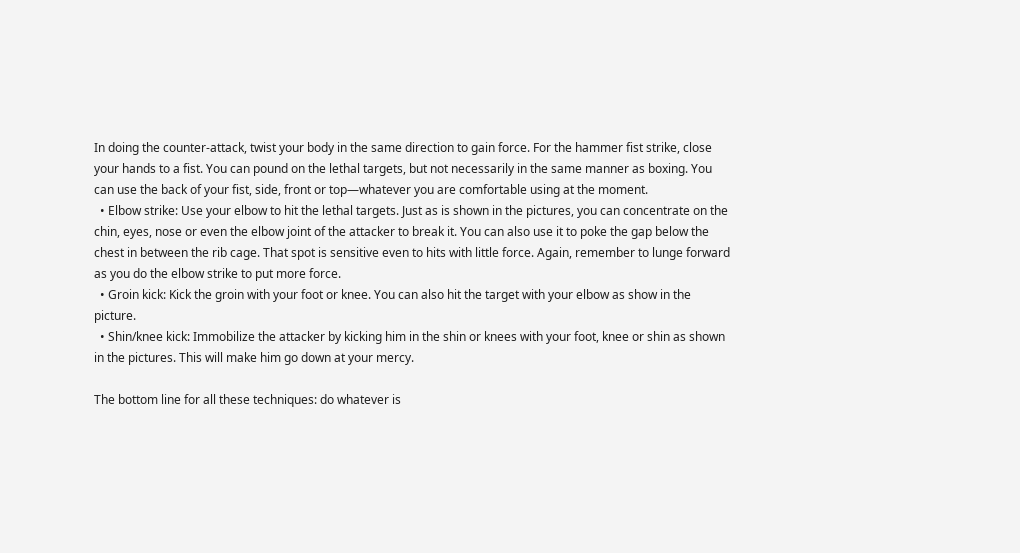In doing the counter-attack, twist your body in the same direction to gain force. For the hammer fist strike, close your hands to a fist. You can pound on the lethal targets, but not necessarily in the same manner as boxing. You can use the back of your fist, side, front or top—whatever you are comfortable using at the moment.
  • Elbow strike: Use your elbow to hit the lethal targets. Just as is shown in the pictures, you can concentrate on the chin, eyes, nose or even the elbow joint of the attacker to break it. You can also use it to poke the gap below the chest in between the rib cage. That spot is sensitive even to hits with little force. Again, remember to lunge forward as you do the elbow strike to put more force.
  • Groin kick: Kick the groin with your foot or knee. You can also hit the target with your elbow as show in the picture.
  • Shin/knee kick: Immobilize the attacker by kicking him in the shin or knees with your foot, knee or shin as shown in the pictures. This will make him go down at your mercy.

The bottom line for all these techniques: do whatever is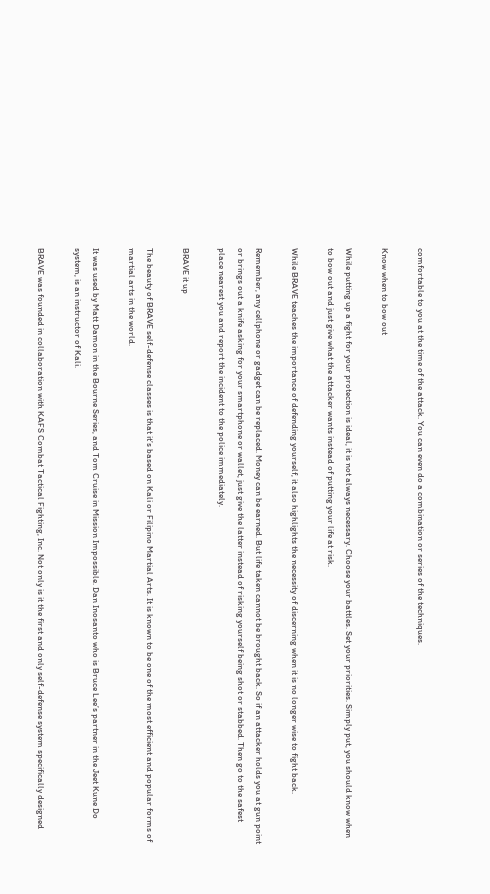comfortable to you at the time of the attack. You can even do a combination or series of the techniques.

Know when to bow out

While putting up a fight for your protection is ideal, it is not always necessary. Choose your battles. Set your priorities. Simply put, you should know when to bow out and just give what the attacker wants instead of putting your life at risk.

While BRAVE teaches the importance of defending yourself, it also highlights the necessity of discerning when it is no longer wise to fight back.

Remember, any cellphone or gadget can be replaced. Money can be earned. But life taken cannot be brought back. So if an attacker holds you at gun point or brings out a knife asking for your smartphone or wallet, just give the latter instead of risking yourself being shot or stabbed. Then go to the safest place nearest you and report the incident to the police immediately.

BRAVE it up

The beauty of BRAVE self-defense classes is that it’s based on Kali or Filipino Martial Arts. It is known to be one of the most efficient and popular forms of martial arts in the world.

It was used by Matt Damon in the Bourne Series, and Tom Cruise in Mission Impossible. Dan Inosanto who is Bruce Lee’s partner in the Jeet Kune Do system, is an instructor of Kali.

BRAVE was founded in collaboration with KAFS Combat Tactical Fighting, Inc. Not only is it the first and only self-defense system specifically designed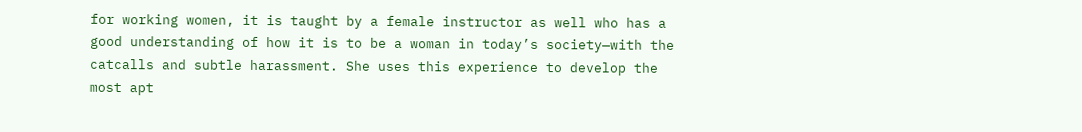for working women, it is taught by a female instructor as well who has a good understanding of how it is to be a woman in today’s society—with the catcalls and subtle harassment. She uses this experience to develop the most apt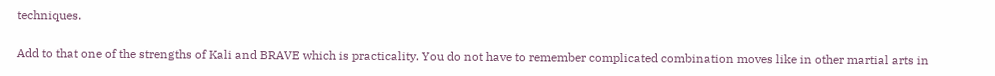techniques.

Add to that one of the strengths of Kali and BRAVE which is practicality. You do not have to remember complicated combination moves like in other martial arts in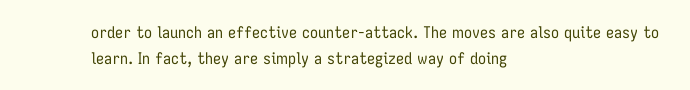order to launch an effective counter-attack. The moves are also quite easy to learn. In fact, they are simply a strategized way of doing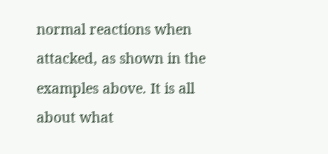normal reactions when attacked, as shown in the examples above. It is all about what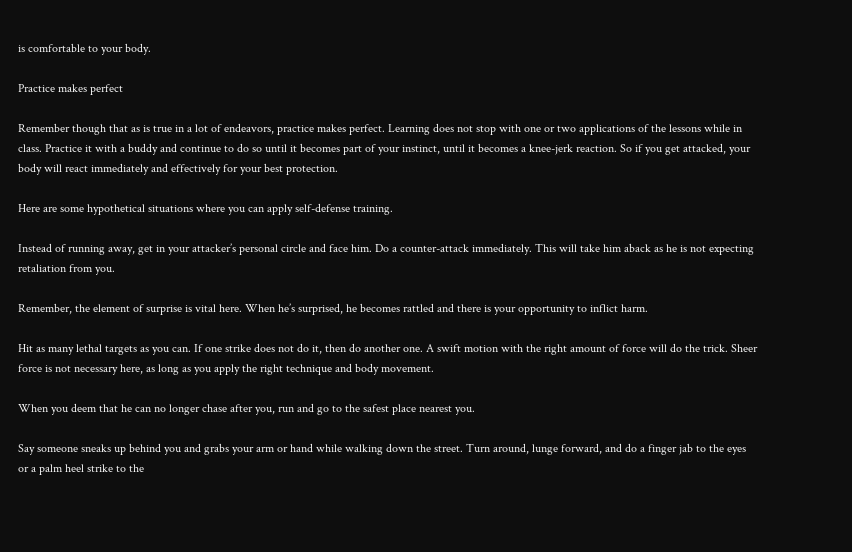is comfortable to your body.

Practice makes perfect

Remember though that as is true in a lot of endeavors, practice makes perfect. Learning does not stop with one or two applications of the lessons while in class. Practice it with a buddy and continue to do so until it becomes part of your instinct, until it becomes a knee-jerk reaction. So if you get attacked, your body will react immediately and effectively for your best protection.

Here are some hypothetical situations where you can apply self-defense training.

Instead of running away, get in your attacker’s personal circle and face him. Do a counter-attack immediately. This will take him aback as he is not expecting retaliation from you.

Remember, the element of surprise is vital here. When he’s surprised, he becomes rattled and there is your opportunity to inflict harm.

Hit as many lethal targets as you can. If one strike does not do it, then do another one. A swift motion with the right amount of force will do the trick. Sheer force is not necessary here, as long as you apply the right technique and body movement.

When you deem that he can no longer chase after you, run and go to the safest place nearest you.

Say someone sneaks up behind you and grabs your arm or hand while walking down the street. Turn around, lunge forward, and do a finger jab to the eyes or a palm heel strike to the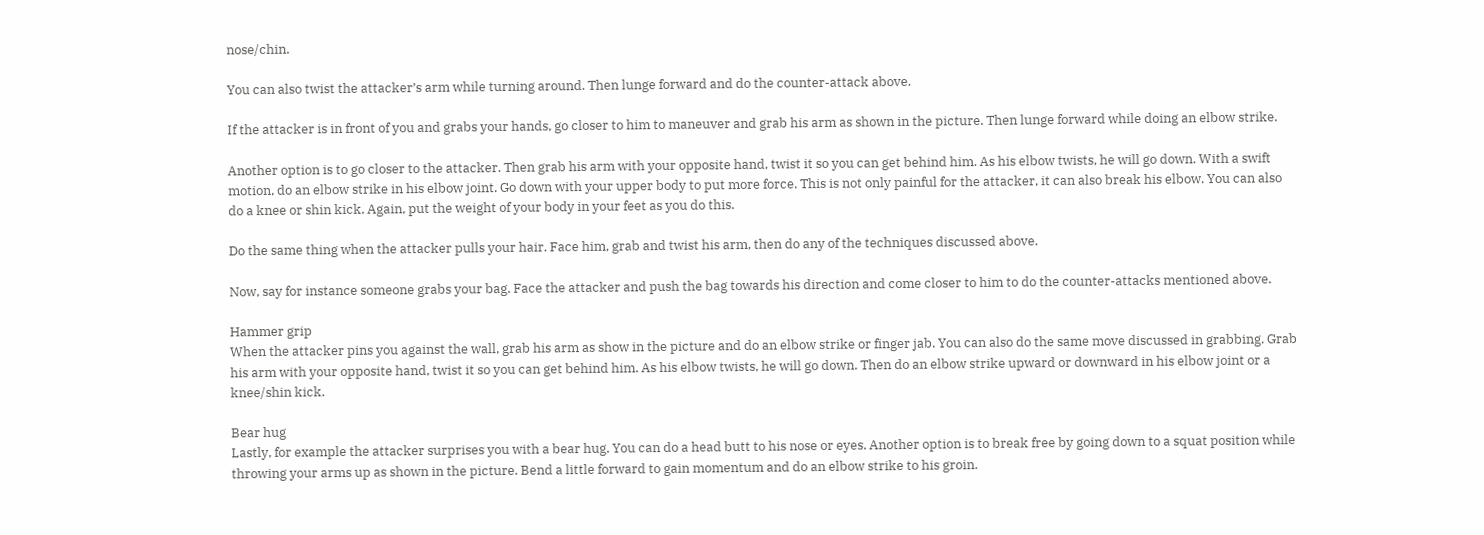nose/chin.

You can also twist the attacker’s arm while turning around. Then lunge forward and do the counter-attack above.

If the attacker is in front of you and grabs your hands, go closer to him to maneuver and grab his arm as shown in the picture. Then lunge forward while doing an elbow strike.

Another option is to go closer to the attacker. Then grab his arm with your opposite hand, twist it so you can get behind him. As his elbow twists, he will go down. With a swift motion, do an elbow strike in his elbow joint. Go down with your upper body to put more force. This is not only painful for the attacker, it can also break his elbow. You can also do a knee or shin kick. Again, put the weight of your body in your feet as you do this.

Do the same thing when the attacker pulls your hair. Face him, grab and twist his arm, then do any of the techniques discussed above.

Now, say for instance someone grabs your bag. Face the attacker and push the bag towards his direction and come closer to him to do the counter-attacks mentioned above.

Hammer grip
When the attacker pins you against the wall, grab his arm as show in the picture and do an elbow strike or finger jab. You can also do the same move discussed in grabbing. Grab his arm with your opposite hand, twist it so you can get behind him. As his elbow twists, he will go down. Then do an elbow strike upward or downward in his elbow joint or a knee/shin kick.

Bear hug
Lastly, for example the attacker surprises you with a bear hug. You can do a head butt to his nose or eyes. Another option is to break free by going down to a squat position while throwing your arms up as shown in the picture. Bend a little forward to gain momentum and do an elbow strike to his groin.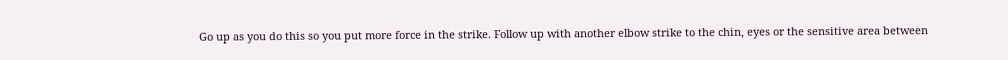Go up as you do this so you put more force in the strike. Follow up with another elbow strike to the chin, eyes or the sensitive area between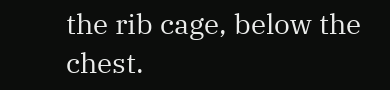the rib cage, below the chest.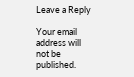Leave a Reply

Your email address will not be published.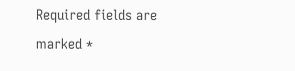Required fields are marked *